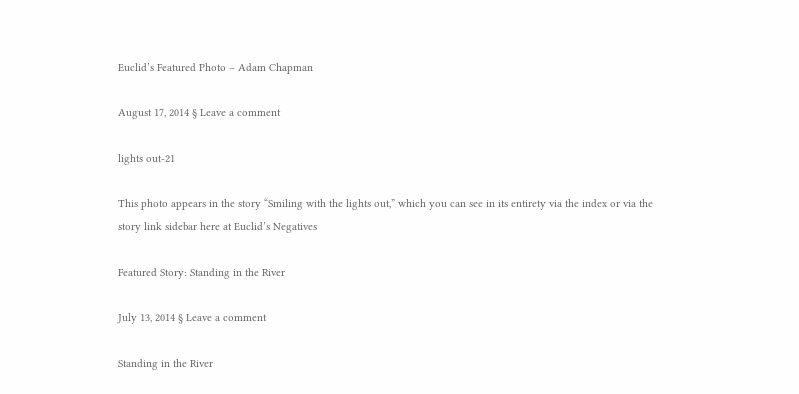Euclid’s Featured Photo – Adam Chapman

August 17, 2014 § Leave a comment

lights out-21

This photo appears in the story “Smiling with the lights out,” which you can see in its entirety via the index or via the story link sidebar here at Euclid’s Negatives

Featured Story: Standing in the River

July 13, 2014 § Leave a comment

Standing in the River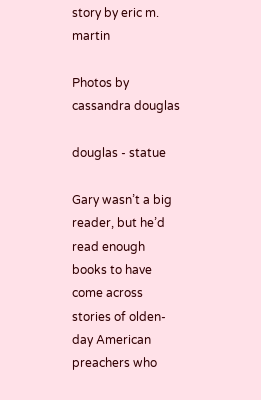story by eric m. martin

Photos by cassandra douglas

douglas - statue

Gary wasn’t a big reader, but he’d read enough books to have come across stories of olden-day American preachers who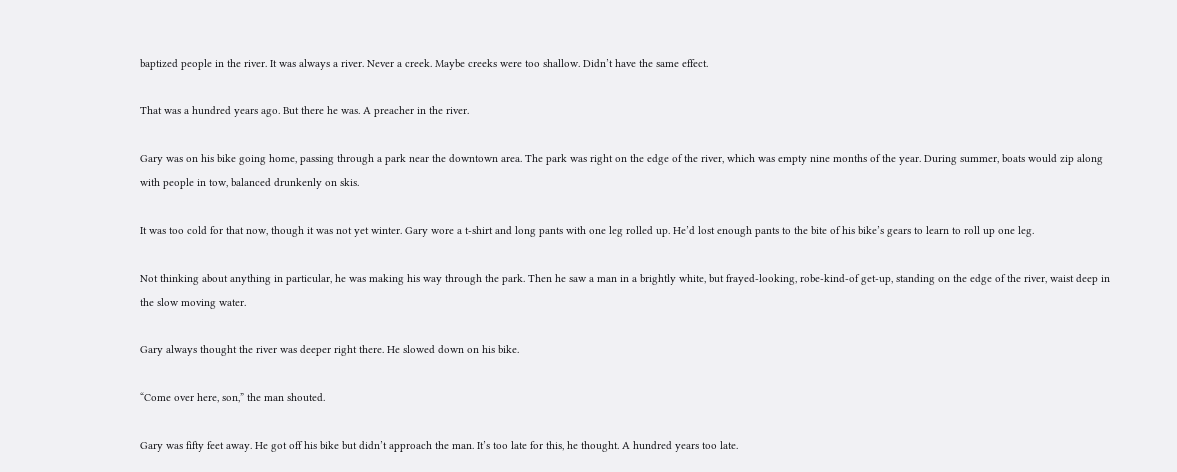baptized people in the river. It was always a river. Never a creek. Maybe creeks were too shallow. Didn’t have the same effect.

That was a hundred years ago. But there he was. A preacher in the river.

Gary was on his bike going home, passing through a park near the downtown area. The park was right on the edge of the river, which was empty nine months of the year. During summer, boats would zip along with people in tow, balanced drunkenly on skis.

It was too cold for that now, though it was not yet winter. Gary wore a t-shirt and long pants with one leg rolled up. He’d lost enough pants to the bite of his bike’s gears to learn to roll up one leg.

Not thinking about anything in particular, he was making his way through the park. Then he saw a man in a brightly white, but frayed-looking, robe-kind-of get-up, standing on the edge of the river, waist deep in the slow moving water.

Gary always thought the river was deeper right there. He slowed down on his bike.

“Come over here, son,” the man shouted.

Gary was fifty feet away. He got off his bike but didn’t approach the man. It’s too late for this, he thought. A hundred years too late.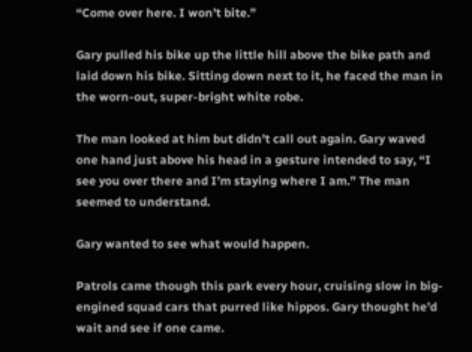“Come over here. I won’t bite.”

Gary pulled his bike up the little hill above the bike path and laid down his bike. Sitting down next to it, he faced the man in the worn-out, super-bright white robe.

The man looked at him but didn’t call out again. Gary waved one hand just above his head in a gesture intended to say, “I see you over there and I’m staying where I am.” The man seemed to understand.

Gary wanted to see what would happen.

Patrols came though this park every hour, cruising slow in big-engined squad cars that purred like hippos. Gary thought he’d wait and see if one came.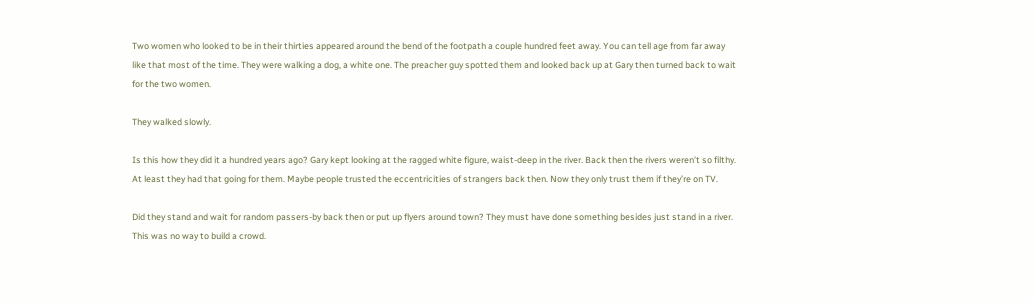Two women who looked to be in their thirties appeared around the bend of the footpath a couple hundred feet away. You can tell age from far away like that most of the time. They were walking a dog, a white one. The preacher guy spotted them and looked back up at Gary then turned back to wait for the two women.

They walked slowly.

Is this how they did it a hundred years ago? Gary kept looking at the ragged white figure, waist-deep in the river. Back then the rivers weren’t so filthy. At least they had that going for them. Maybe people trusted the eccentricities of strangers back then. Now they only trust them if they’re on TV.

Did they stand and wait for random passers-by back then or put up flyers around town? They must have done something besides just stand in a river. This was no way to build a crowd.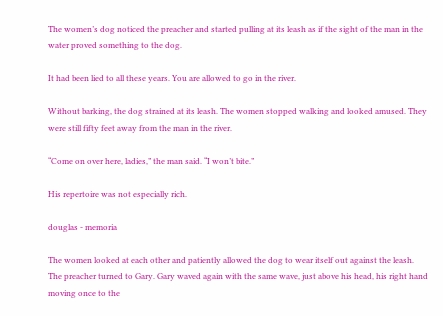The women’s dog noticed the preacher and started pulling at its leash as if the sight of the man in the water proved something to the dog.

It had been lied to all these years. You are allowed to go in the river.

Without barking, the dog strained at its leash. The women stopped walking and looked amused. They were still fifty feet away from the man in the river.

“Come on over here, ladies,” the man said. “I won’t bite.”

His repertoire was not especially rich.

douglas - memoria

The women looked at each other and patiently allowed the dog to wear itself out against the leash. The preacher turned to Gary. Gary waved again with the same wave, just above his head, his right hand moving once to the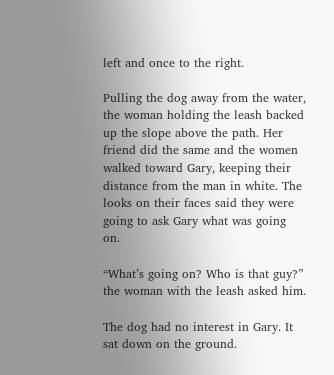left and once to the right.

Pulling the dog away from the water, the woman holding the leash backed up the slope above the path. Her friend did the same and the women walked toward Gary, keeping their distance from the man in white. The looks on their faces said they were going to ask Gary what was going on.

“What’s going on? Who is that guy?” the woman with the leash asked him.

The dog had no interest in Gary. It sat down on the ground.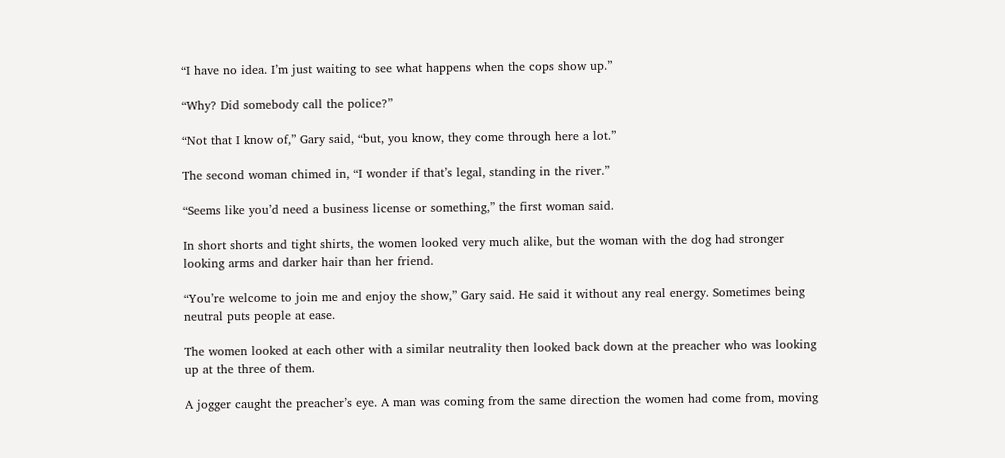“I have no idea. I’m just waiting to see what happens when the cops show up.”

“Why? Did somebody call the police?”

“Not that I know of,” Gary said, “but, you know, they come through here a lot.”

The second woman chimed in, “I wonder if that’s legal, standing in the river.”

“Seems like you’d need a business license or something,” the first woman said.

In short shorts and tight shirts, the women looked very much alike, but the woman with the dog had stronger looking arms and darker hair than her friend.

“You’re welcome to join me and enjoy the show,” Gary said. He said it without any real energy. Sometimes being neutral puts people at ease.

The women looked at each other with a similar neutrality then looked back down at the preacher who was looking up at the three of them.

A jogger caught the preacher’s eye. A man was coming from the same direction the women had come from, moving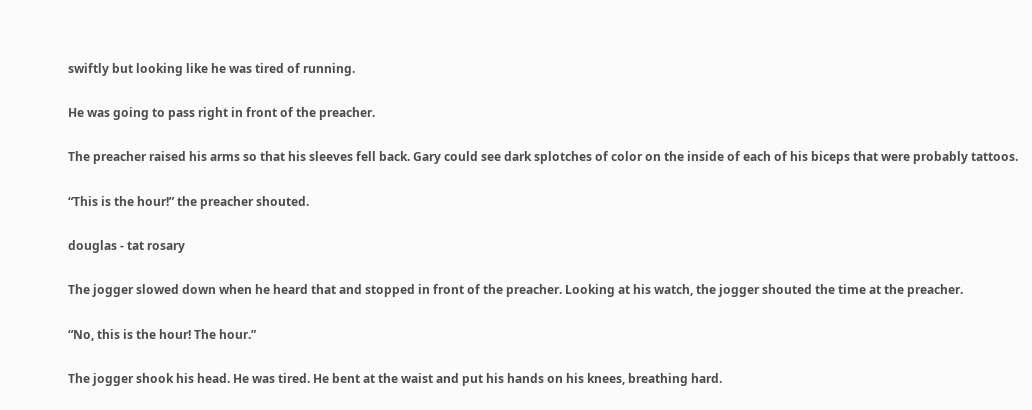swiftly but looking like he was tired of running.

He was going to pass right in front of the preacher.

The preacher raised his arms so that his sleeves fell back. Gary could see dark splotches of color on the inside of each of his biceps that were probably tattoos.

“This is the hour!” the preacher shouted.

douglas - tat rosary

The jogger slowed down when he heard that and stopped in front of the preacher. Looking at his watch, the jogger shouted the time at the preacher.

“No, this is the hour! The hour.”

The jogger shook his head. He was tired. He bent at the waist and put his hands on his knees, breathing hard.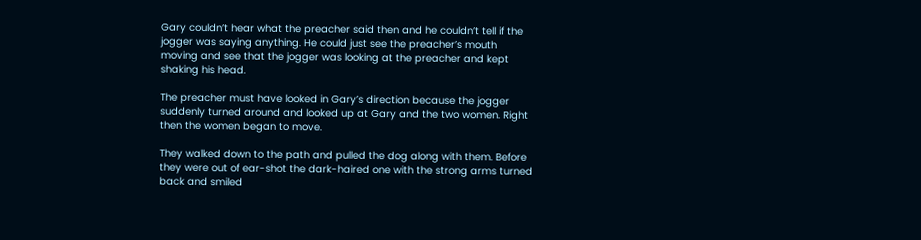Gary couldn’t hear what the preacher said then and he couldn’t tell if the jogger was saying anything. He could just see the preacher’s mouth moving and see that the jogger was looking at the preacher and kept shaking his head.

The preacher must have looked in Gary’s direction because the jogger suddenly turned around and looked up at Gary and the two women. Right then the women began to move.

They walked down to the path and pulled the dog along with them. Before they were out of ear-shot the dark-haired one with the strong arms turned back and smiled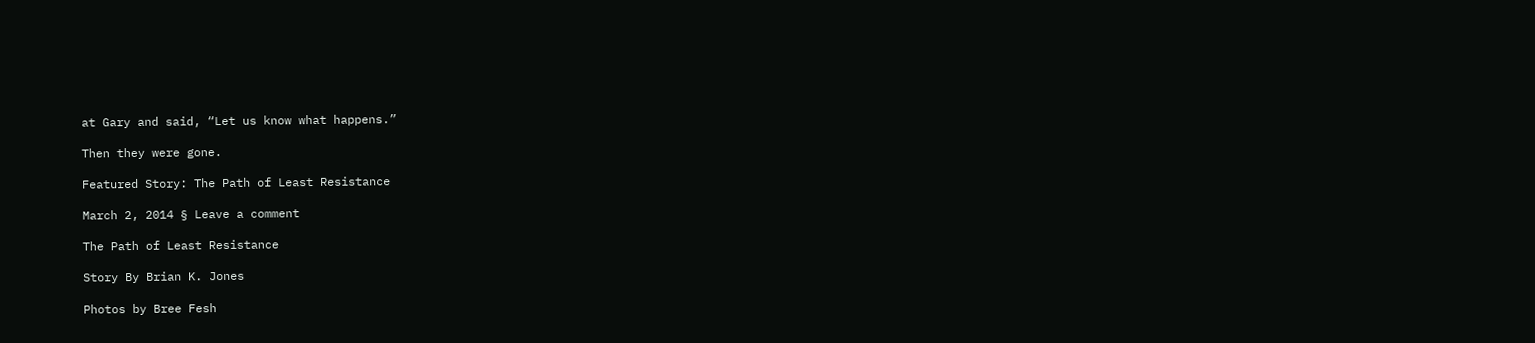at Gary and said, “Let us know what happens.”

Then they were gone.

Featured Story: The Path of Least Resistance

March 2, 2014 § Leave a comment

The Path of Least Resistance

Story By Brian K. Jones

Photos by Bree Fesh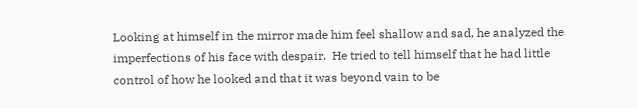Looking at himself in the mirror made him feel shallow and sad, he analyzed the imperfections of his face with despair.  He tried to tell himself that he had little control of how he looked and that it was beyond vain to be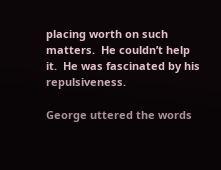placing worth on such matters.  He couldn’t help it.  He was fascinated by his repulsiveness.

George uttered the words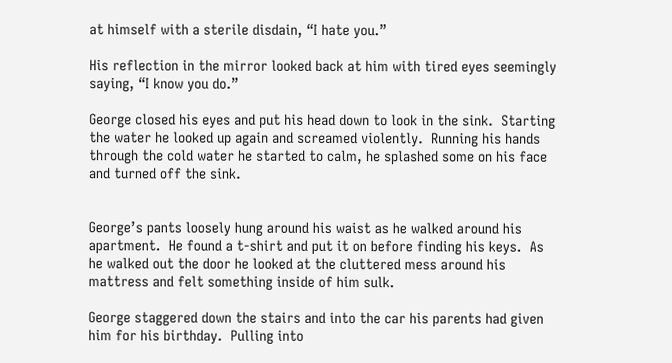at himself with a sterile disdain, “I hate you.”

His reflection in the mirror looked back at him with tired eyes seemingly saying, “I know you do.”

George closed his eyes and put his head down to look in the sink.  Starting the water he looked up again and screamed violently.  Running his hands through the cold water he started to calm, he splashed some on his face and turned off the sink.


George’s pants loosely hung around his waist as he walked around his apartment.  He found a t-shirt and put it on before finding his keys.  As he walked out the door he looked at the cluttered mess around his mattress and felt something inside of him sulk.

George staggered down the stairs and into the car his parents had given him for his birthday.  Pulling into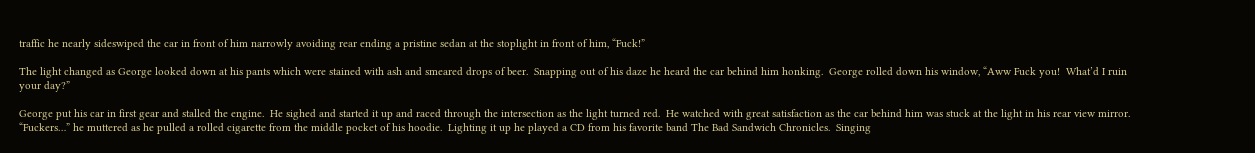traffic he nearly sideswiped the car in front of him narrowly avoiding rear ending a pristine sedan at the stoplight in front of him, “Fuck!”

The light changed as George looked down at his pants which were stained with ash and smeared drops of beer.  Snapping out of his daze he heard the car behind him honking.  George rolled down his window, “Aww Fuck you!  What’d I ruin your day?”

George put his car in first gear and stalled the engine.  He sighed and started it up and raced through the intersection as the light turned red.  He watched with great satisfaction as the car behind him was stuck at the light in his rear view mirror. “Fuckers…” he muttered as he pulled a rolled cigarette from the middle pocket of his hoodie.  Lighting it up he played a CD from his favorite band The Bad Sandwich Chronicles.  Singing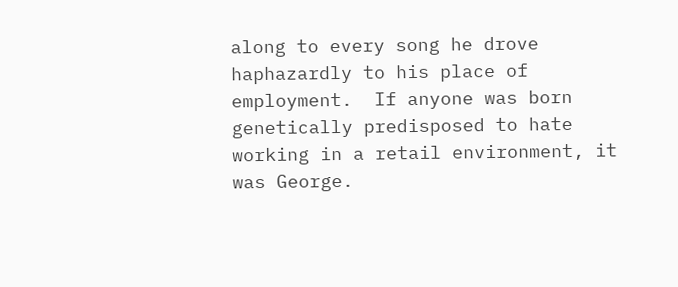along to every song he drove haphazardly to his place of employment.  If anyone was born genetically predisposed to hate working in a retail environment, it was George.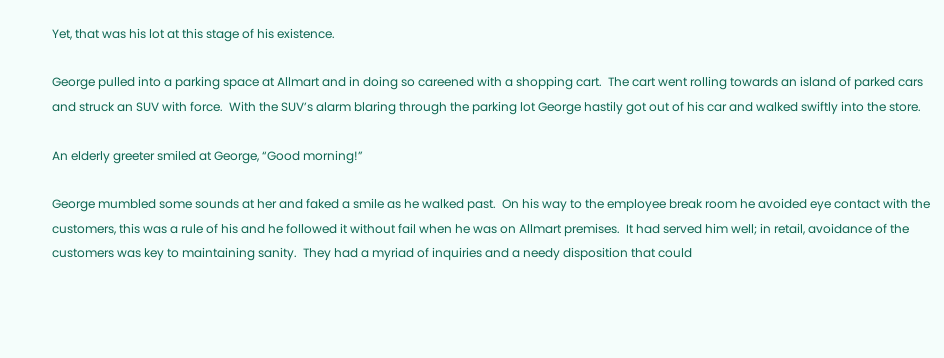Yet, that was his lot at this stage of his existence.

George pulled into a parking space at Allmart and in doing so careened with a shopping cart.  The cart went rolling towards an island of parked cars and struck an SUV with force.  With the SUV’s alarm blaring through the parking lot George hastily got out of his car and walked swiftly into the store.

An elderly greeter smiled at George, “Good morning!”

George mumbled some sounds at her and faked a smile as he walked past.  On his way to the employee break room he avoided eye contact with the customers, this was a rule of his and he followed it without fail when he was on Allmart premises.  It had served him well; in retail, avoidance of the customers was key to maintaining sanity.  They had a myriad of inquiries and a needy disposition that could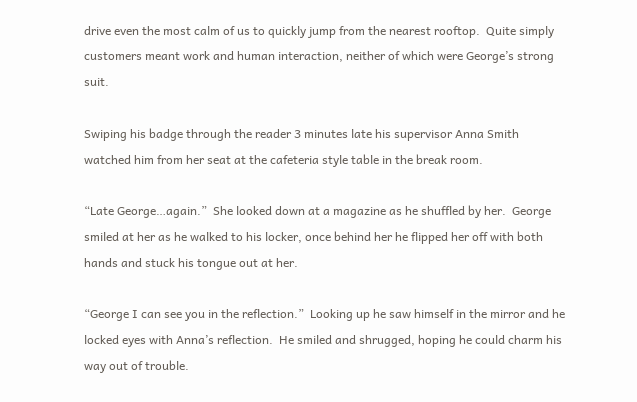drive even the most calm of us to quickly jump from the nearest rooftop.  Quite simply customers meant work and human interaction, neither of which were George’s strong suit.

Swiping his badge through the reader 3 minutes late his supervisor Anna Smith watched him from her seat at the cafeteria style table in the break room.

“Late George…again.”  She looked down at a magazine as he shuffled by her.  George smiled at her as he walked to his locker, once behind her he flipped her off with both hands and stuck his tongue out at her.

“George I can see you in the reflection.”  Looking up he saw himself in the mirror and he locked eyes with Anna’s reflection.  He smiled and shrugged, hoping he could charm his way out of trouble.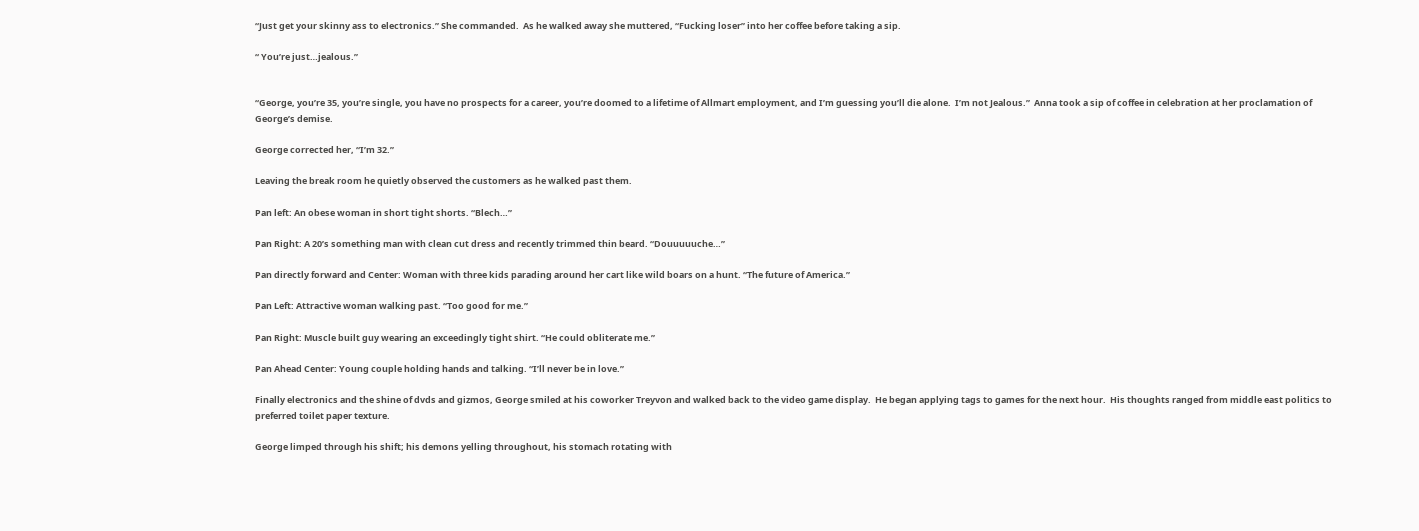“Just get your skinny ass to electronics.” She commanded.  As he walked away she muttered, “Fucking loser” into her coffee before taking a sip.

“ You’re just…jealous.”


“George, you’re 35, you’re single, you have no prospects for a career, you’re doomed to a lifetime of Allmart employment, and I’m guessing you’ll die alone.  I’m not Jealous.”  Anna took a sip of coffee in celebration at her proclamation of George’s demise.

George corrected her, “I’m 32.”

Leaving the break room he quietly observed the customers as he walked past them.

Pan left: An obese woman in short tight shorts. “Blech…”

Pan Right: A 20’s something man with clean cut dress and recently trimmed thin beard. “Douuuuuche…”

Pan directly forward and Center: Woman with three kids parading around her cart like wild boars on a hunt. “The future of America.”

Pan Left: Attractive woman walking past. “Too good for me.”

Pan Right: Muscle built guy wearing an exceedingly tight shirt. “He could obliterate me.”

Pan Ahead Center: Young couple holding hands and talking. “I’ll never be in love.”

Finally electronics and the shine of dvds and gizmos, George smiled at his coworker Treyvon and walked back to the video game display.  He began applying tags to games for the next hour.  His thoughts ranged from middle east politics to preferred toilet paper texture.

George limped through his shift; his demons yelling throughout, his stomach rotating with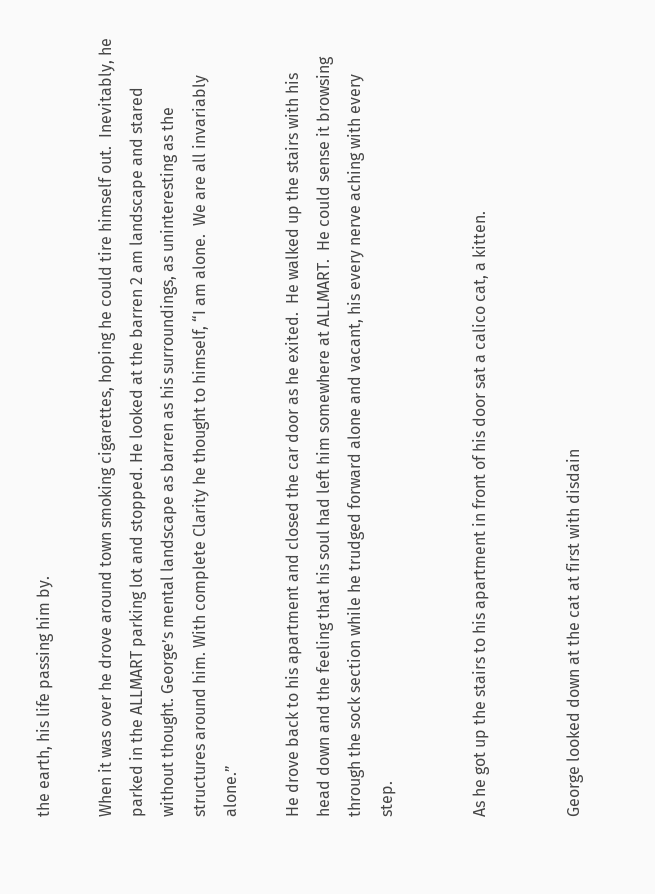the earth, his life passing him by.

When it was over he drove around town smoking cigarettes, hoping he could tire himself out.  Inevitably, he parked in the ALLMART parking lot and stopped. He looked at the barren 2 am landscape and stared without thought. George’s mental landscape as barren as his surroundings, as uninteresting as the structures around him. With complete Clarity he thought to himself, “I am alone.  We are all invariably alone.”

He drove back to his apartment and closed the car door as he exited.  He walked up the stairs with his head down and the feeling that his soul had left him somewhere at ALLMART.  He could sense it browsing through the sock section while he trudged forward alone and vacant, his every nerve aching with every step.


As he got up the stairs to his apartment in front of his door sat a calico cat, a kitten.


George looked down at the cat at first with disdain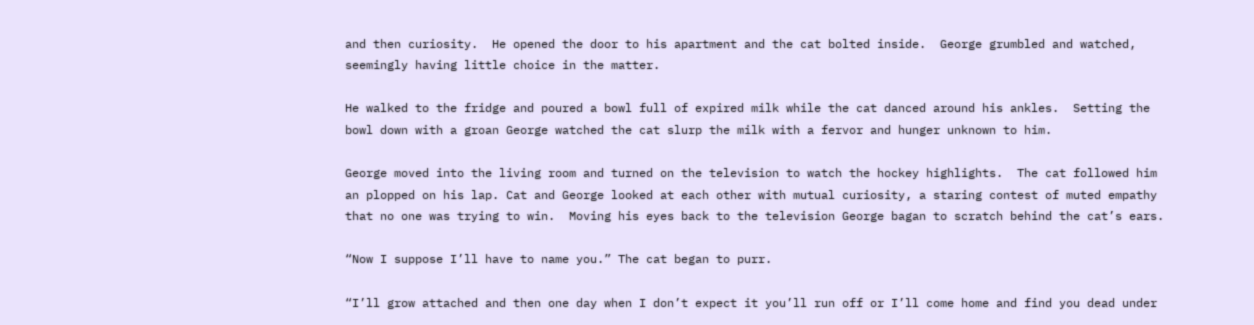and then curiosity.  He opened the door to his apartment and the cat bolted inside.  George grumbled and watched, seemingly having little choice in the matter.

He walked to the fridge and poured a bowl full of expired milk while the cat danced around his ankles.  Setting the bowl down with a groan George watched the cat slurp the milk with a fervor and hunger unknown to him.

George moved into the living room and turned on the television to watch the hockey highlights.  The cat followed him an plopped on his lap. Cat and George looked at each other with mutual curiosity, a staring contest of muted empathy that no one was trying to win.  Moving his eyes back to the television George bagan to scratch behind the cat’s ears.

“Now I suppose I’ll have to name you.” The cat began to purr.

“I’ll grow attached and then one day when I don’t expect it you’ll run off or I’ll come home and find you dead under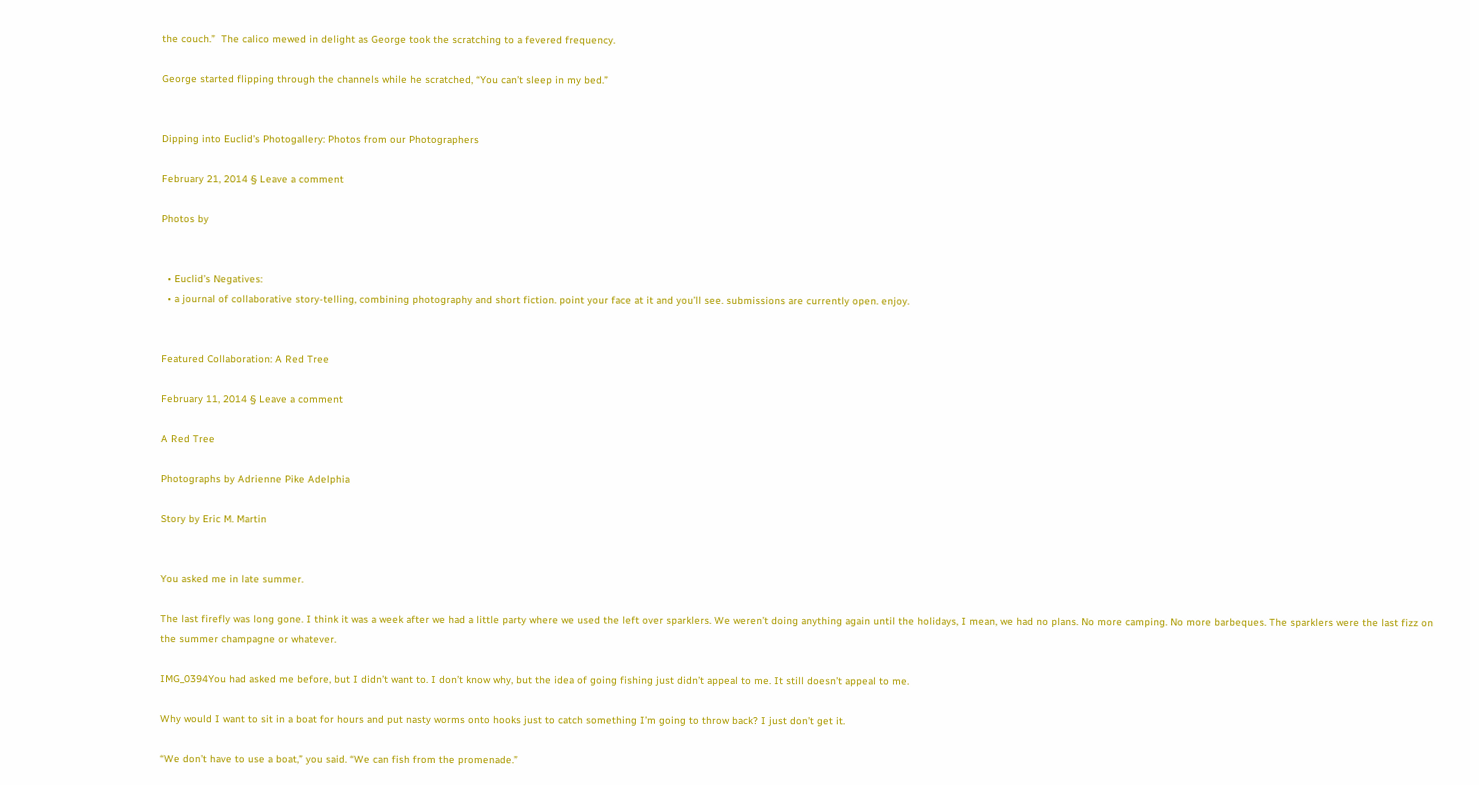the couch.”  The calico mewed in delight as George took the scratching to a fevered frequency.

George started flipping through the channels while he scratched, “You can’t sleep in my bed.”


Dipping into Euclid’s Photogallery: Photos from our Photographers

February 21, 2014 § Leave a comment

Photos by


  • Euclid’s Negatives:
  • a journal of collaborative story-telling, combining photography and short fiction. point your face at it and you’ll see. submissions are currently open. enjoy.


Featured Collaboration: A Red Tree

February 11, 2014 § Leave a comment

A Red Tree

Photographs by Adrienne Pike Adelphia

Story by Eric M. Martin


You asked me in late summer.

The last firefly was long gone. I think it was a week after we had a little party where we used the left over sparklers. We weren’t doing anything again until the holidays, I mean, we had no plans. No more camping. No more barbeques. The sparklers were the last fizz on the summer champagne or whatever.

IMG_0394You had asked me before, but I didn’t want to. I don’t know why, but the idea of going fishing just didn’t appeal to me. It still doesn’t appeal to me.

Why would I want to sit in a boat for hours and put nasty worms onto hooks just to catch something I’m going to throw back? I just don’t get it.

“We don’t have to use a boat,” you said. “We can fish from the promenade.”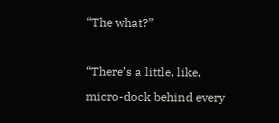“The what?”

“There’s a little, like, micro-dock behind every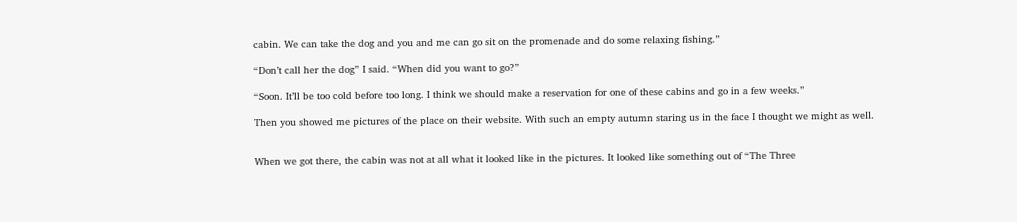cabin. We can take the dog and you and me can go sit on the promenade and do some relaxing fishing.”

“Don’t call her the dog” I said. “When did you want to go?”

“Soon. It’ll be too cold before too long. I think we should make a reservation for one of these cabins and go in a few weeks.”

Then you showed me pictures of the place on their website. With such an empty autumn staring us in the face I thought we might as well.


When we got there, the cabin was not at all what it looked like in the pictures. It looked like something out of “The Three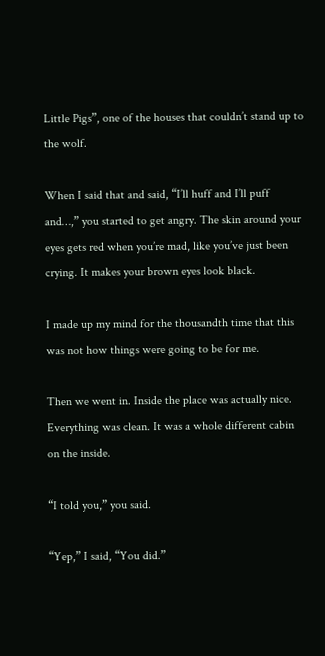Little Pigs”, one of the houses that couldn’t stand up to the wolf.

When I said that and said, “I’ll huff and I’ll puff and…,” you started to get angry. The skin around your eyes gets red when you’re mad, like you’ve just been crying. It makes your brown eyes look black.

I made up my mind for the thousandth time that this was not how things were going to be for me.

Then we went in. Inside the place was actually nice. Everything was clean. It was a whole different cabin on the inside.

“I told you,” you said.

“Yep,” I said, “You did.”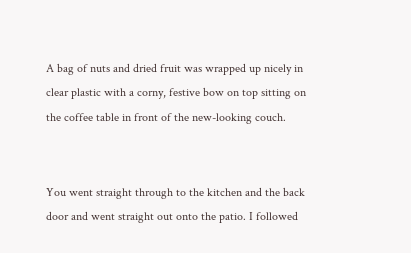A bag of nuts and dried fruit was wrapped up nicely in clear plastic with a corny, festive bow on top sitting on the coffee table in front of the new-looking couch.


You went straight through to the kitchen and the back door and went straight out onto the patio. I followed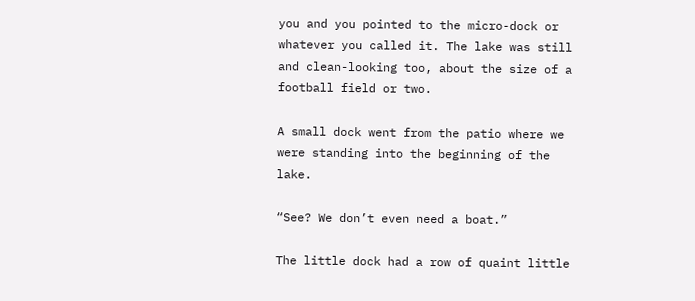you and you pointed to the micro-dock or whatever you called it. The lake was still and clean-looking too, about the size of a football field or two.

A small dock went from the patio where we were standing into the beginning of the lake.

“See? We don’t even need a boat.”

The little dock had a row of quaint little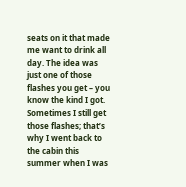seats on it that made me want to drink all day. The idea was just one of those flashes you get – you know the kind I got. Sometimes I still get those flashes; that’s why I went back to the cabin this summer when I was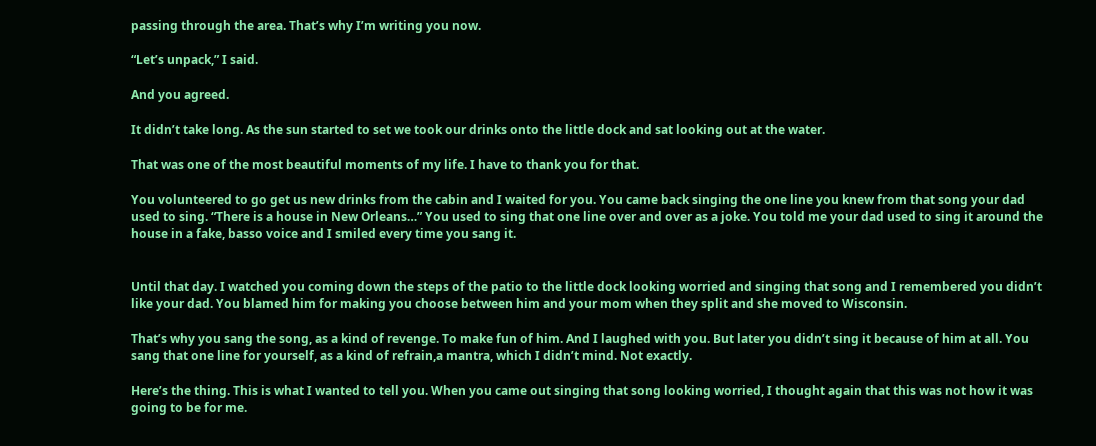passing through the area. That’s why I’m writing you now.

“Let’s unpack,” I said.

And you agreed.

It didn’t take long. As the sun started to set we took our drinks onto the little dock and sat looking out at the water.

That was one of the most beautiful moments of my life. I have to thank you for that.

You volunteered to go get us new drinks from the cabin and I waited for you. You came back singing the one line you knew from that song your dad used to sing. “There is a house in New Orleans…” You used to sing that one line over and over as a joke. You told me your dad used to sing it around the house in a fake, basso voice and I smiled every time you sang it.


Until that day. I watched you coming down the steps of the patio to the little dock looking worried and singing that song and I remembered you didn’t like your dad. You blamed him for making you choose between him and your mom when they split and she moved to Wisconsin.

That’s why you sang the song, as a kind of revenge. To make fun of him. And I laughed with you. But later you didn’t sing it because of him at all. You sang that one line for yourself, as a kind of refrain,a mantra, which I didn’t mind. Not exactly.

Here’s the thing. This is what I wanted to tell you. When you came out singing that song looking worried, I thought again that this was not how it was going to be for me.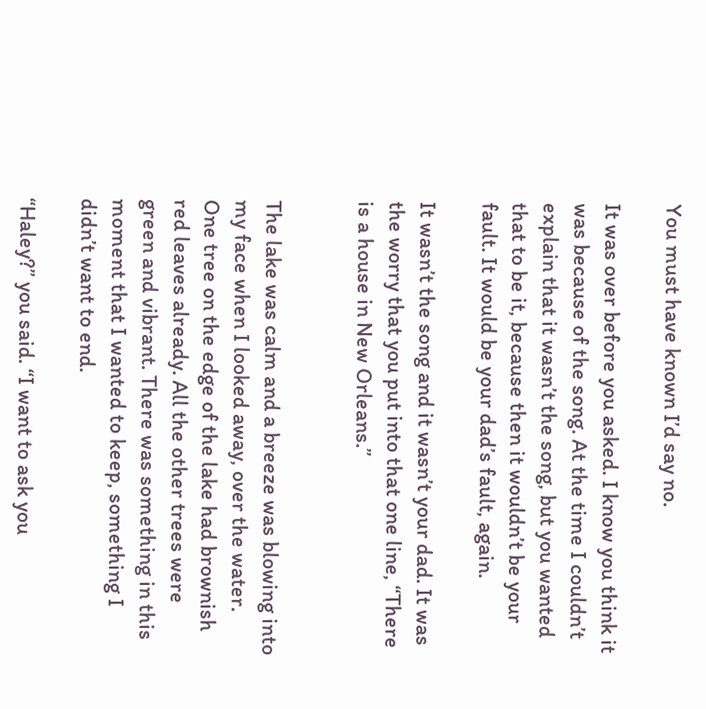You must have known I’d say no.

It was over before you asked. I know you think it was because of the song. At the time I couldn’t explain that it wasn’t the song, but you wanted that to be it, because then it wouldn’t be your fault. It would be your dad’s fault, again.

It wasn’t the song and it wasn’t your dad. It was the worry that you put into that one line, “There is a house in New Orleans.”


The lake was calm and a breeze was blowing into my face when I looked away, over the water. One tree on the edge of the lake had brownish red leaves already. All the other trees were green and vibrant. There was something in this moment that I wanted to keep, something I didn’t want to end.

“Haley?” you said. “I want to ask you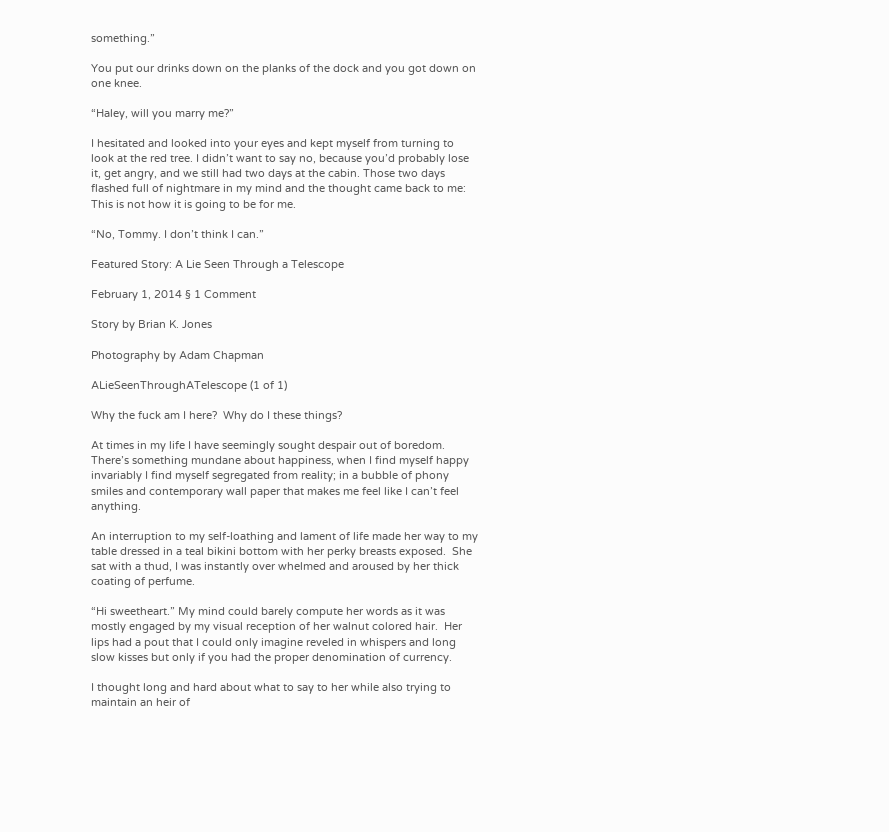something.”

You put our drinks down on the planks of the dock and you got down on one knee.

“Haley, will you marry me?”

I hesitated and looked into your eyes and kept myself from turning to look at the red tree. I didn’t want to say no, because you’d probably lose it, get angry, and we still had two days at the cabin. Those two days flashed full of nightmare in my mind and the thought came back to me: This is not how it is going to be for me.

“No, Tommy. I don’t think I can.”

Featured Story: A Lie Seen Through a Telescope

February 1, 2014 § 1 Comment

Story by Brian K. Jones

Photography by Adam Chapman

ALieSeenThroughATelescope (1 of 1)

Why the fuck am I here?  Why do I these things?

At times in my life I have seemingly sought despair out of boredom.  There’s something mundane about happiness, when I find myself happy invariably I find myself segregated from reality; in a bubble of phony smiles and contemporary wall paper that makes me feel like I can’t feel anything.

An interruption to my self-loathing and lament of life made her way to my table dressed in a teal bikini bottom with her perky breasts exposed.  She sat with a thud, I was instantly over whelmed and aroused by her thick coating of perfume.

“Hi sweetheart.” My mind could barely compute her words as it was mostly engaged by my visual reception of her walnut colored hair.  Her lips had a pout that I could only imagine reveled in whispers and long slow kisses but only if you had the proper denomination of currency.

I thought long and hard about what to say to her while also trying to maintain an heir of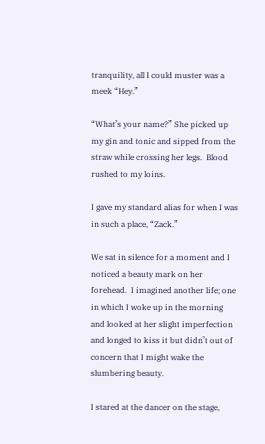tranquility, all I could muster was a meek “Hey.”

“What’s your name?” She picked up my gin and tonic and sipped from the straw while crossing her legs.  Blood rushed to my loins.

I gave my standard alias for when I was in such a place, “Zack.”

We sat in silence for a moment and I noticed a beauty mark on her forehead.  I imagined another life; one in which I woke up in the morning and looked at her slight imperfection and longed to kiss it but didn’t out of concern that I might wake the slumbering beauty.

I stared at the dancer on the stage,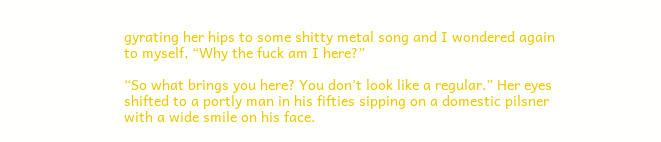gyrating her hips to some shitty metal song and I wondered again to myself, “Why the fuck am I here?”

“So what brings you here? You don’t look like a regular.” Her eyes shifted to a portly man in his fifties sipping on a domestic pilsner with a wide smile on his face.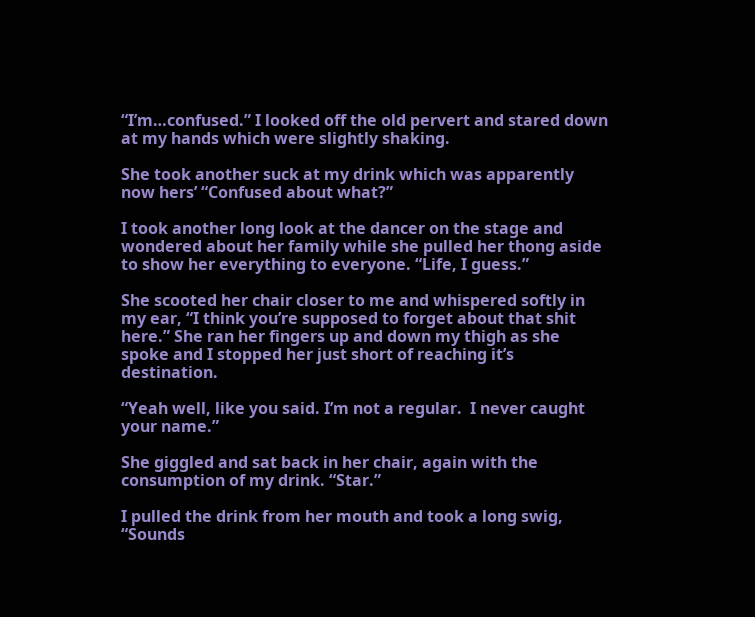“I’m…confused.” I looked off the old pervert and stared down at my hands which were slightly shaking.

She took another suck at my drink which was apparently now hers’ “Confused about what?”

I took another long look at the dancer on the stage and wondered about her family while she pulled her thong aside to show her everything to everyone. “Life, I guess.”

She scooted her chair closer to me and whispered softly in my ear, “I think you’re supposed to forget about that shit here.” She ran her fingers up and down my thigh as she spoke and I stopped her just short of reaching it’s destination.

“Yeah well, like you said. I’m not a regular.  I never caught your name.”

She giggled and sat back in her chair, again with the consumption of my drink. “Star.”

I pulled the drink from her mouth and took a long swig, “Sounds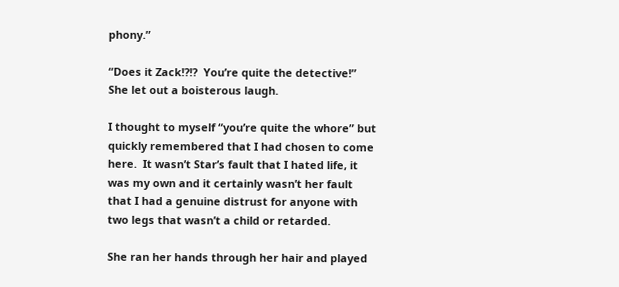phony.”

“Does it Zack!?!?  You’re quite the detective!”  She let out a boisterous laugh.

I thought to myself “you’re quite the whore” but quickly remembered that I had chosen to come here.  It wasn’t Star’s fault that I hated life, it was my own and it certainly wasn’t her fault that I had a genuine distrust for anyone with two legs that wasn’t a child or retarded.

She ran her hands through her hair and played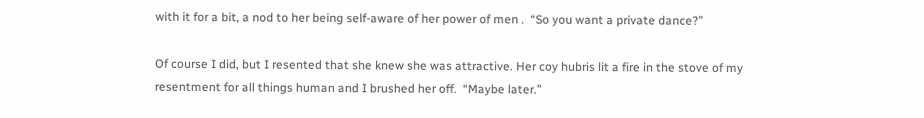with it for a bit, a nod to her being self-aware of her power of men .  “So you want a private dance?”

Of course I did, but I resented that she knew she was attractive. Her coy hubris lit a fire in the stove of my resentment for all things human and I brushed her off.  “Maybe later.”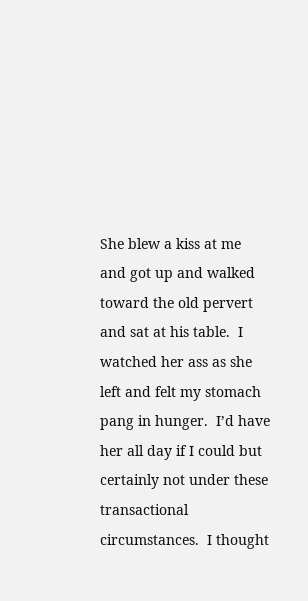She blew a kiss at me and got up and walked toward the old pervert and sat at his table.  I watched her ass as she left and felt my stomach pang in hunger.  I’d have her all day if I could but certainly not under these transactional circumstances.  I thought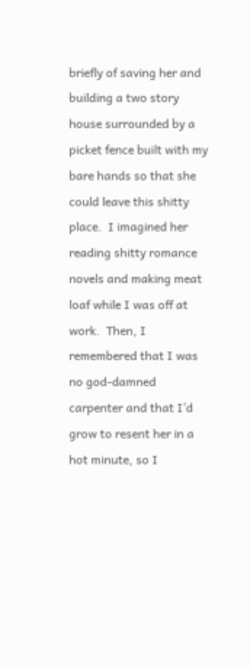briefly of saving her and building a two story house surrounded by a picket fence built with my bare hands so that she could leave this shitty place.  I imagined her reading shitty romance novels and making meat loaf while I was off at work.  Then, I remembered that I was no god-damned carpenter and that I’d grow to resent her in a hot minute, so I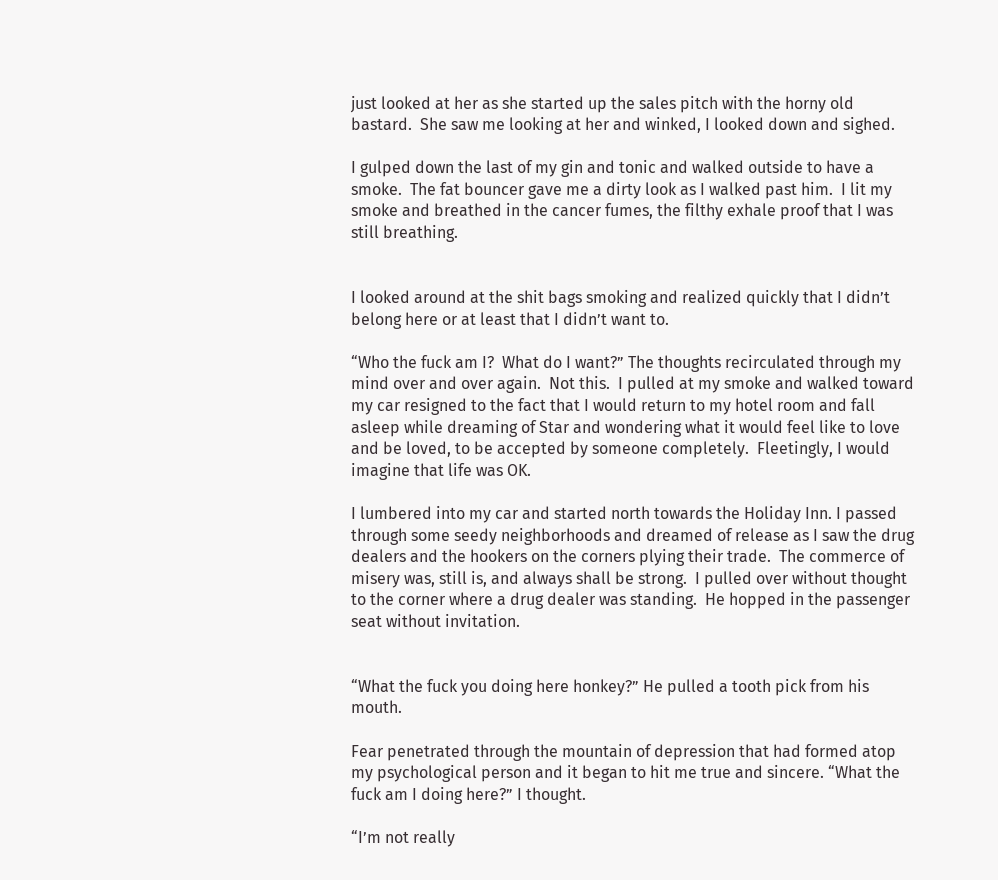just looked at her as she started up the sales pitch with the horny old bastard.  She saw me looking at her and winked, I looked down and sighed.

I gulped down the last of my gin and tonic and walked outside to have a smoke.  The fat bouncer gave me a dirty look as I walked past him.  I lit my smoke and breathed in the cancer fumes, the filthy exhale proof that I was still breathing.


I looked around at the shit bags smoking and realized quickly that I didn’t belong here or at least that I didn’t want to.

“Who the fuck am I?  What do I want?” The thoughts recirculated through my mind over and over again.  Not this.  I pulled at my smoke and walked toward my car resigned to the fact that I would return to my hotel room and fall asleep while dreaming of Star and wondering what it would feel like to love and be loved, to be accepted by someone completely.  Fleetingly, I would imagine that life was OK.

I lumbered into my car and started north towards the Holiday Inn. I passed through some seedy neighborhoods and dreamed of release as I saw the drug dealers and the hookers on the corners plying their trade.  The commerce of misery was, still is, and always shall be strong.  I pulled over without thought to the corner where a drug dealer was standing.  He hopped in the passenger seat without invitation.


“What the fuck you doing here honkey?” He pulled a tooth pick from his mouth.

Fear penetrated through the mountain of depression that had formed atop my psychological person and it began to hit me true and sincere. “What the fuck am I doing here?” I thought.

“I’m not really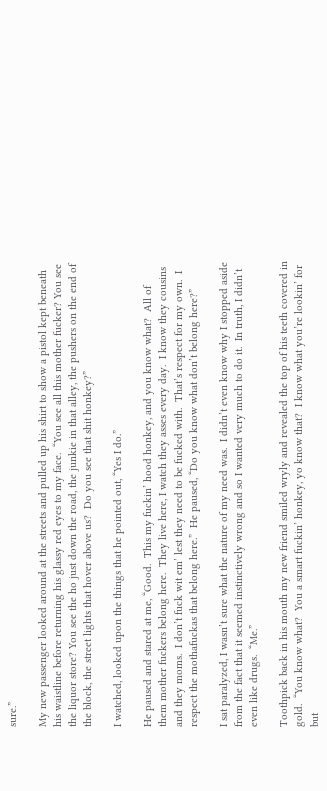sure.”

My new passenger looked around at the streets and pulled up his shirt to show a pistol kept beneath his waistline before returning his glassy red eyes to my face.  “You see all this mother fucker? You see the liquor store? You see the ho just down the road, the junkie in that alley, the pushers on the end of the block, the street lights that hover above us?  Do you see that shit honkey?”

I watched, looked upon the things that he pointed out, “Yes I do.”

He paused and stared at me, “Good.  This my fuckin’ hood honkey, and you know what?  All of them mother fuckers belong here.  They live here, I watch they asses every day.  I know they cousins and they moms.  I don’t fuck wit em’ lest they need to be fucked with.  That’s respect for my own.  I respect the mothafuckas that belong here.”  He paused, “Do you know what don’t belong here?”

I sat paralyzed, I wasn’t sure what the nature of my need was.  I didn’t even know why I stopped aside from the fact that it seemed instinctively wrong and so I wanted very much to do it.  In truth, I didn’t even like drugs.  “Me.”

Toothpick back in his mouth my new friend smiled wryly and revealed the top of his teeth covered in gold.  “You know what?  You a smart fuckin’ honkey, yo know that?  I know what you’re lookin’ for but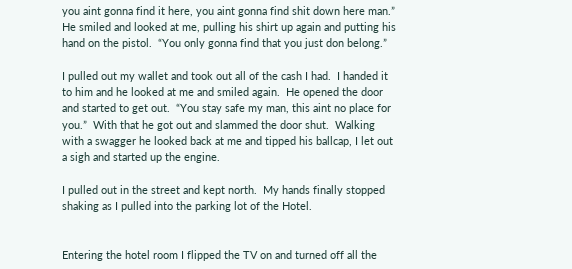you aint gonna find it here, you aint gonna find shit down here man.” He smiled and looked at me, pulling his shirt up again and putting his hand on the pistol.  “You only gonna find that you just don belong.”

I pulled out my wallet and took out all of the cash I had.  I handed it to him and he looked at me and smiled again.  He opened the door and started to get out.  “You stay safe my man, this aint no place for you.”  With that he got out and slammed the door shut.  Walking with a swagger he looked back at me and tipped his ballcap, I let out a sigh and started up the engine.

I pulled out in the street and kept north.  My hands finally stopped shaking as I pulled into the parking lot of the Hotel.


Entering the hotel room I flipped the TV on and turned off all the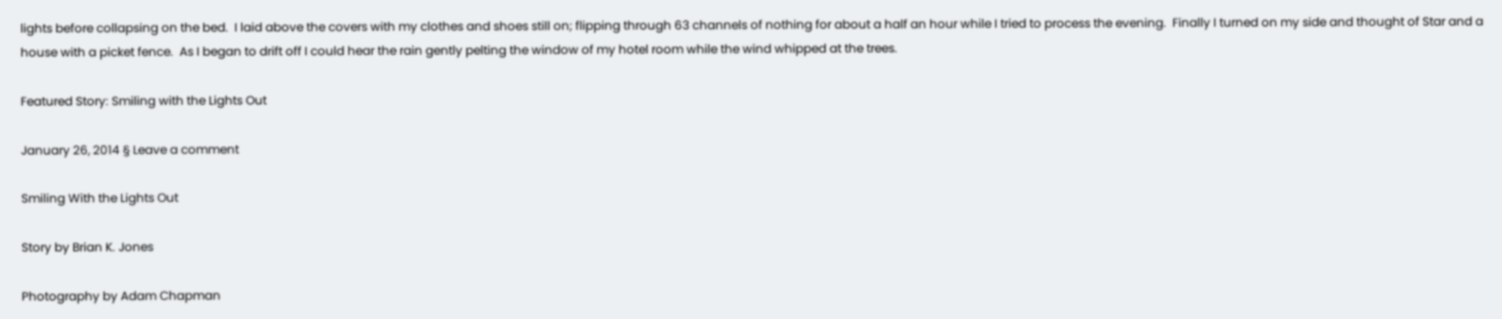lights before collapsing on the bed.  I laid above the covers with my clothes and shoes still on; flipping through 63 channels of nothing for about a half an hour while I tried to process the evening.  Finally I turned on my side and thought of Star and a house with a picket fence.  As I began to drift off I could hear the rain gently pelting the window of my hotel room while the wind whipped at the trees.

Featured Story: Smiling with the Lights Out

January 26, 2014 § Leave a comment

Smiling With the Lights Out

Story by Brian K. Jones

Photography by Adam Chapman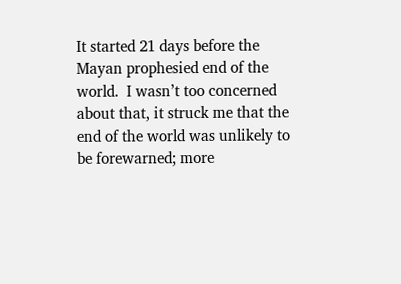It started 21 days before the Mayan prophesied end of the world.  I wasn’t too concerned about that, it struck me that the end of the world was unlikely to be forewarned; more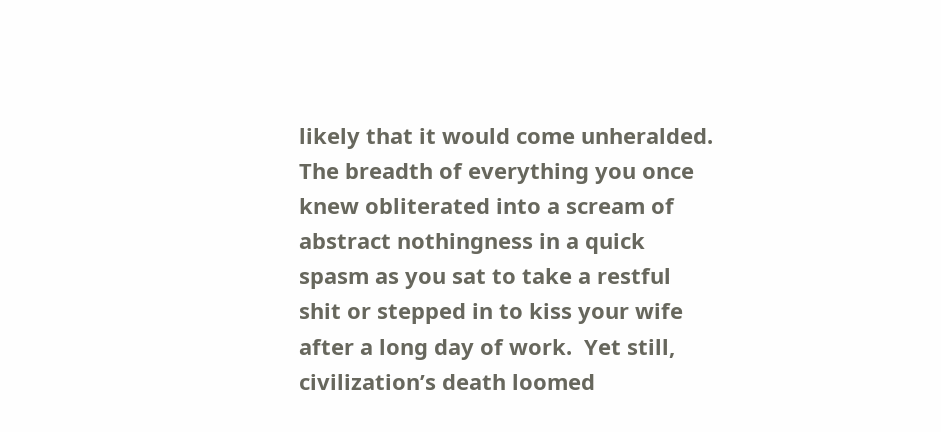likely that it would come unheralded.  The breadth of everything you once knew obliterated into a scream of abstract nothingness in a quick spasm as you sat to take a restful shit or stepped in to kiss your wife after a long day of work.  Yet still, civilization’s death loomed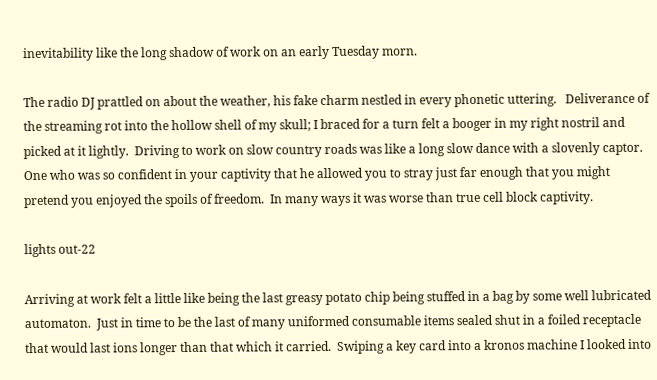inevitability like the long shadow of work on an early Tuesday morn.

The radio DJ prattled on about the weather, his fake charm nestled in every phonetic uttering.   Deliverance of the streaming rot into the hollow shell of my skull; I braced for a turn felt a booger in my right nostril and picked at it lightly.  Driving to work on slow country roads was like a long slow dance with a slovenly captor.  One who was so confident in your captivity that he allowed you to stray just far enough that you might pretend you enjoyed the spoils of freedom.  In many ways it was worse than true cell block captivity.

lights out-22

Arriving at work felt a little like being the last greasy potato chip being stuffed in a bag by some well lubricated automaton.  Just in time to be the last of many uniformed consumable items sealed shut in a foiled receptacle that would last ions longer than that which it carried.  Swiping a key card into a kronos machine I looked into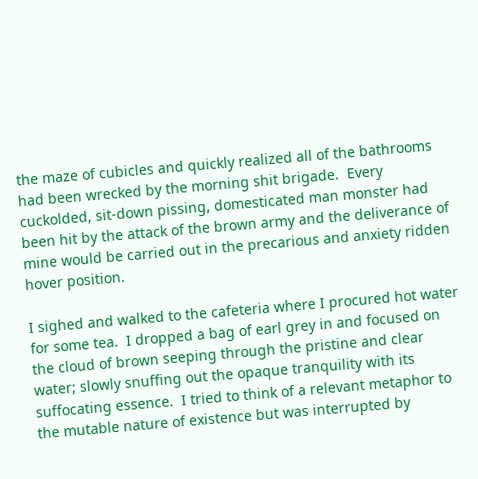the maze of cubicles and quickly realized all of the bathrooms had been wrecked by the morning shit brigade.  Every cuckolded, sit-down pissing, domesticated man monster had been hit by the attack of the brown army and the deliverance of mine would be carried out in the precarious and anxiety ridden hover position.

I sighed and walked to the cafeteria where I procured hot water for some tea.  I dropped a bag of earl grey in and focused on the cloud of brown seeping through the pristine and clear water; slowly snuffing out the opaque tranquility with its suffocating essence.  I tried to think of a relevant metaphor to the mutable nature of existence but was interrupted by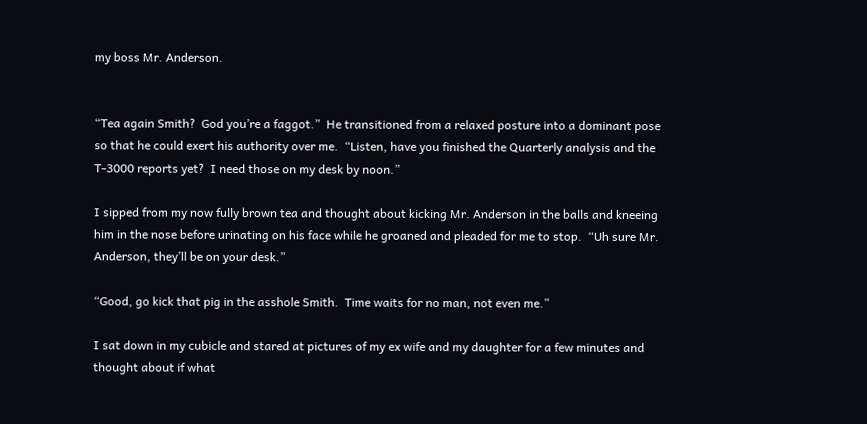my boss Mr. Anderson.


“Tea again Smith?  God you’re a faggot.”  He transitioned from a relaxed posture into a dominant pose so that he could exert his authority over me.  “Listen, have you finished the Quarterly analysis and the T-3000 reports yet?  I need those on my desk by noon.”

I sipped from my now fully brown tea and thought about kicking Mr. Anderson in the balls and kneeing him in the nose before urinating on his face while he groaned and pleaded for me to stop.  “Uh sure Mr. Anderson, they’ll be on your desk.”

“Good, go kick that pig in the asshole Smith.  Time waits for no man, not even me.”

I sat down in my cubicle and stared at pictures of my ex wife and my daughter for a few minutes and thought about if what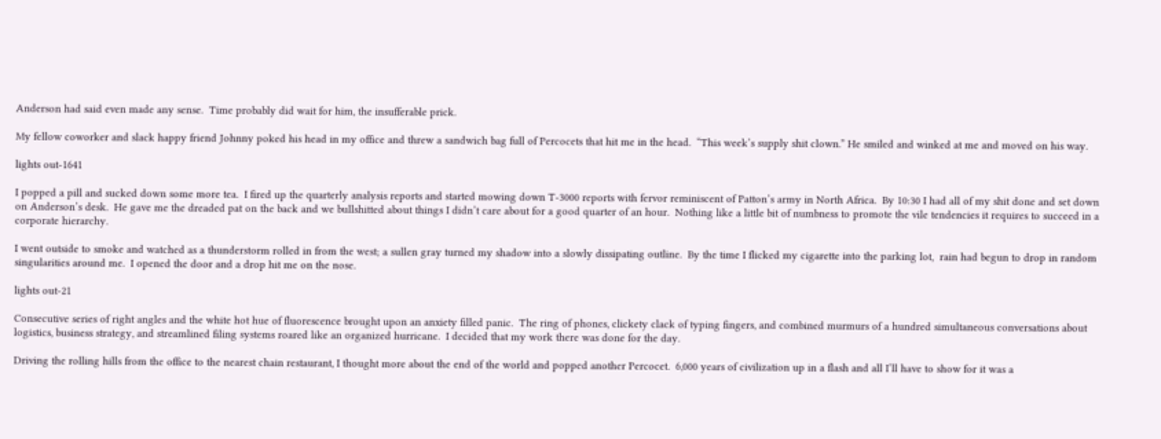Anderson had said even made any sense.  Time probably did wait for him, the insufferable prick.

My fellow coworker and slack happy friend Johnny poked his head in my office and threw a sandwich bag full of Percocets that hit me in the head.  “This week’s supply shit clown.” He smiled and winked at me and moved on his way.

lights out-1641

I popped a pill and sucked down some more tea.  I fired up the quarterly analysis reports and started mowing down T-3000 reports with fervor reminiscent of Patton’s army in North Africa.  By 10:30 I had all of my shit done and set down on Anderson’s desk.  He gave me the dreaded pat on the back and we bullshitted about things I didn’t care about for a good quarter of an hour.  Nothing like a little bit of numbness to promote the vile tendencies it requires to succeed in a corporate hierarchy.

I went outside to smoke and watched as a thunderstorm rolled in from the west; a sullen gray turned my shadow into a slowly dissipating outline.  By the time I flicked my cigarette into the parking lot,  rain had begun to drop in random singularities around me.  I opened the door and a drop hit me on the nose.

lights out-21

Consecutive series of right angles and the white hot hue of fluorescence brought upon an anxiety filled panic.  The ring of phones, clickety clack of typing fingers, and combined murmurs of a hundred simultaneous conversations about logistics, business strategy, and streamlined filing systems roared like an organized hurricane.  I decided that my work there was done for the day.

Driving the rolling hills from the office to the nearest chain restaurant, I thought more about the end of the world and popped another Percocet.  6,000 years of civilization up in a flash and all I’ll have to show for it was a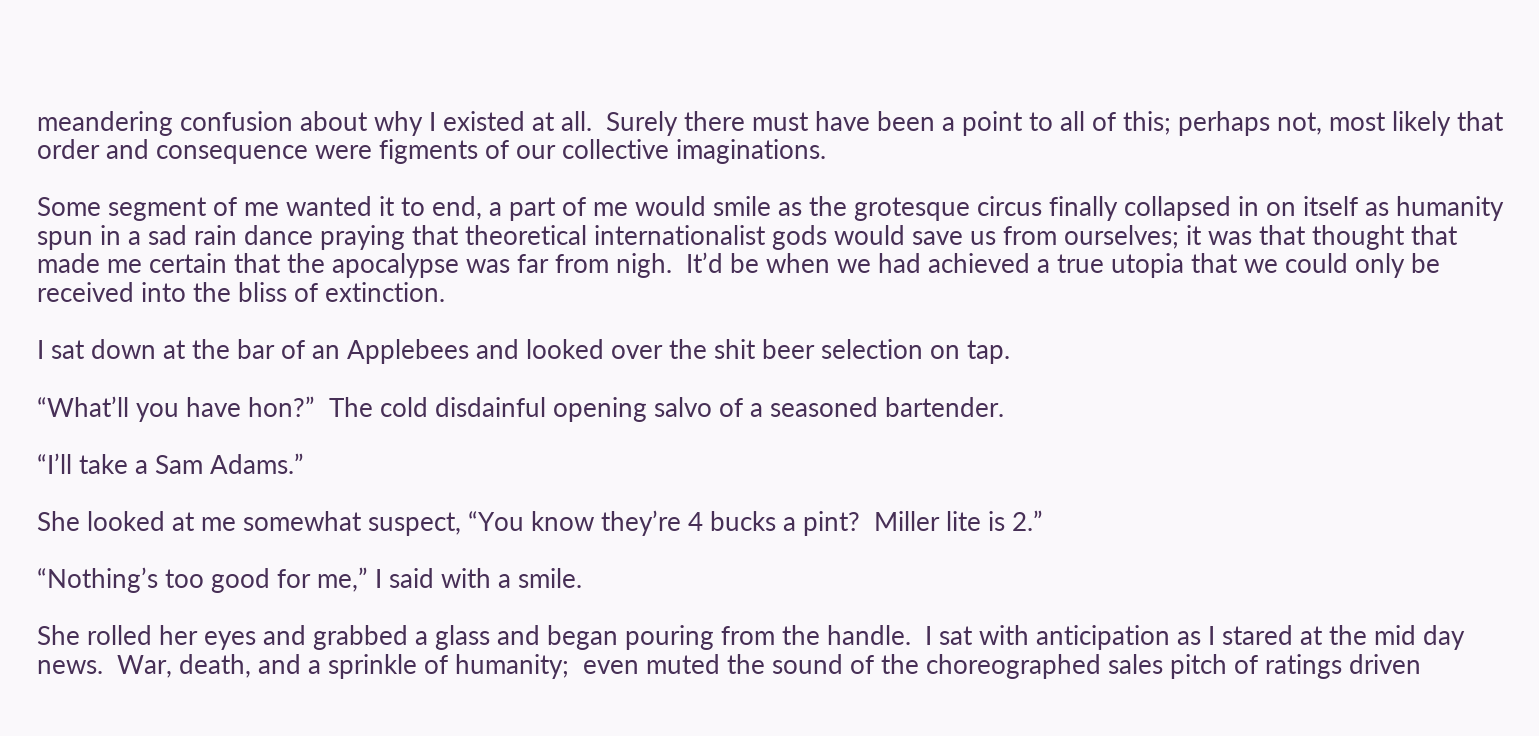meandering confusion about why I existed at all.  Surely there must have been a point to all of this; perhaps not, most likely that order and consequence were figments of our collective imaginations.

Some segment of me wanted it to end, a part of me would smile as the grotesque circus finally collapsed in on itself as humanity spun in a sad rain dance praying that theoretical internationalist gods would save us from ourselves; it was that thought that made me certain that the apocalypse was far from nigh.  It’d be when we had achieved a true utopia that we could only be received into the bliss of extinction.

I sat down at the bar of an Applebees and looked over the shit beer selection on tap.

“What’ll you have hon?”  The cold disdainful opening salvo of a seasoned bartender.

“I’ll take a Sam Adams.”

She looked at me somewhat suspect, “You know they’re 4 bucks a pint?  Miller lite is 2.”

“Nothing’s too good for me,” I said with a smile.

She rolled her eyes and grabbed a glass and began pouring from the handle.  I sat with anticipation as I stared at the mid day news.  War, death, and a sprinkle of humanity;  even muted the sound of the choreographed sales pitch of ratings driven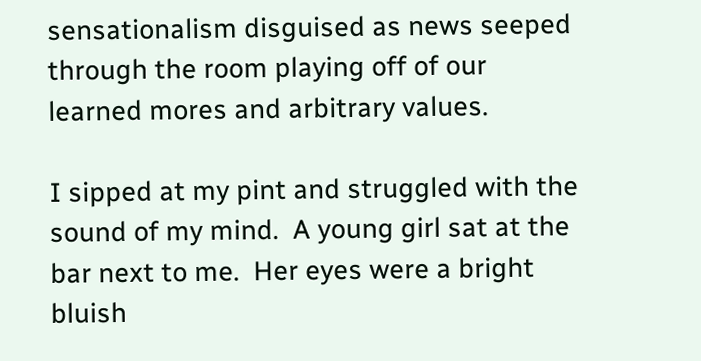sensationalism disguised as news seeped through the room playing off of our learned mores and arbitrary values.

I sipped at my pint and struggled with the sound of my mind.  A young girl sat at the bar next to me.  Her eyes were a bright bluish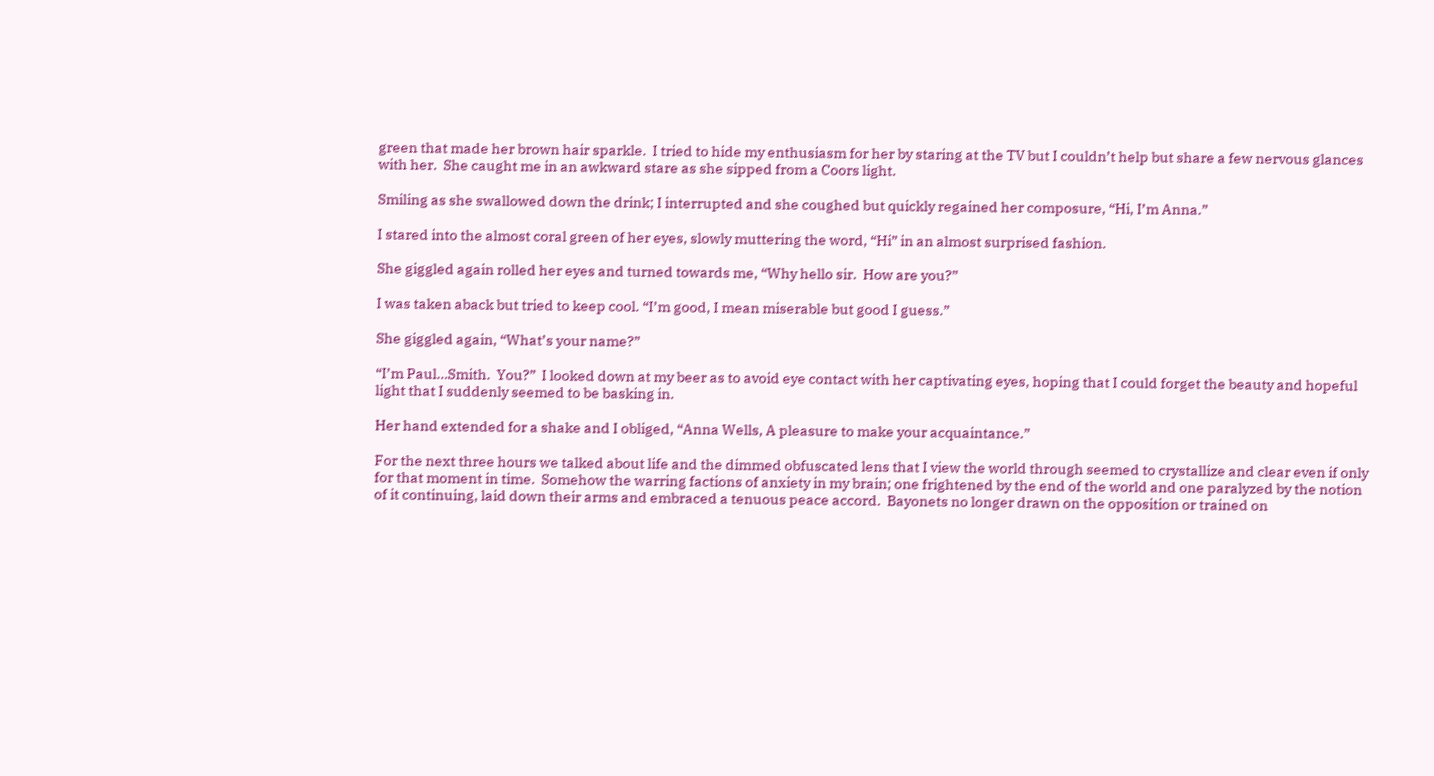green that made her brown hair sparkle.  I tried to hide my enthusiasm for her by staring at the TV but I couldn’t help but share a few nervous glances with her.  She caught me in an awkward stare as she sipped from a Coors light.

Smiling as she swallowed down the drink; I interrupted and she coughed but quickly regained her composure, “Hi, I’m Anna.”

I stared into the almost coral green of her eyes, slowly muttering the word, “Hi” in an almost surprised fashion.

She giggled again rolled her eyes and turned towards me, “Why hello sir.  How are you?”

I was taken aback but tried to keep cool. “I’m good, I mean miserable but good I guess.”

She giggled again, “What’s your name?”

“I’m Paul…Smith.  You?”  I looked down at my beer as to avoid eye contact with her captivating eyes, hoping that I could forget the beauty and hopeful light that I suddenly seemed to be basking in.

Her hand extended for a shake and I obliged, “Anna Wells, A pleasure to make your acquaintance.”

For the next three hours we talked about life and the dimmed obfuscated lens that I view the world through seemed to crystallize and clear even if only for that moment in time.  Somehow the warring factions of anxiety in my brain; one frightened by the end of the world and one paralyzed by the notion of it continuing, laid down their arms and embraced a tenuous peace accord.  Bayonets no longer drawn on the opposition or trained on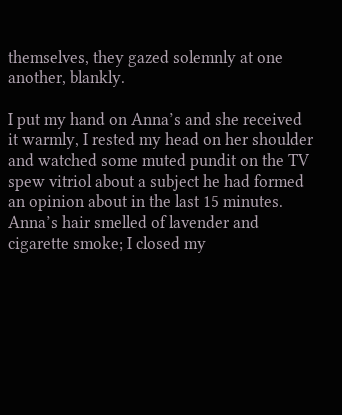themselves, they gazed solemnly at one another, blankly.

I put my hand on Anna’s and she received it warmly, I rested my head on her shoulder and watched some muted pundit on the TV spew vitriol about a subject he had formed an opinion about in the last 15 minutes.  Anna’s hair smelled of lavender and cigarette smoke; I closed my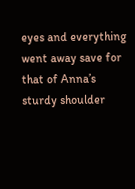eyes and everything went away save for that of Anna’s sturdy shoulder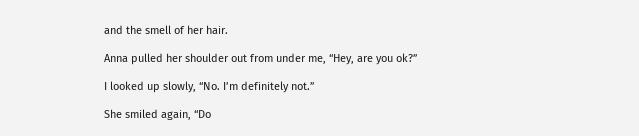and the smell of her hair.

Anna pulled her shoulder out from under me, “Hey, are you ok?”

I looked up slowly, “No. I’m definitely not.”

She smiled again, “Do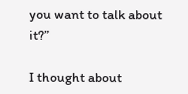you want to talk about it?”

I thought about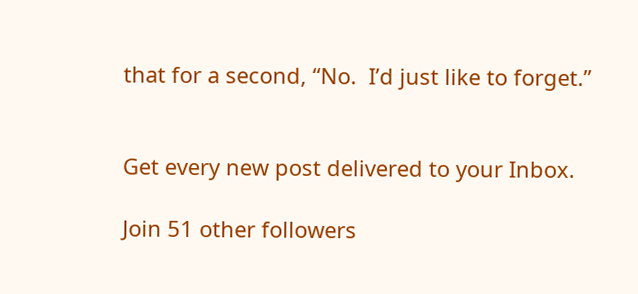that for a second, “No.  I’d just like to forget.”


Get every new post delivered to your Inbox.

Join 51 other followers